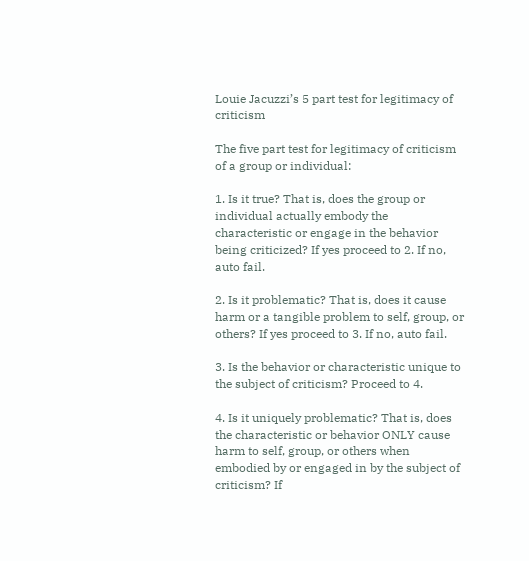Louie Jacuzzi’s 5 part test for legitimacy of criticism

The five part test for legitimacy of criticism of a group or individual:

1. Is it true? That is, does the group or individual actually embody the characteristic or engage in the behavior being criticized? If yes proceed to 2. If no, auto fail.

2. Is it problematic? That is, does it cause harm or a tangible problem to self, group, or others? If yes proceed to 3. If no, auto fail.

3. Is the behavior or characteristic unique to the subject of criticism? Proceed to 4.

4. Is it uniquely problematic? That is, does the characteristic or behavior ONLY cause harm to self, group, or others when embodied by or engaged in by the subject of criticism? If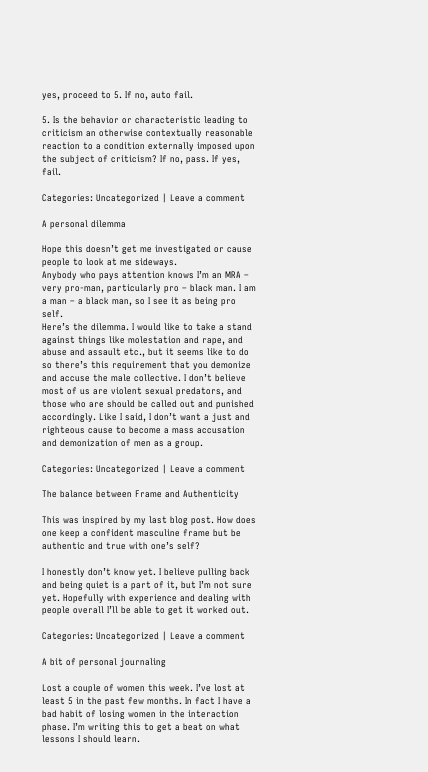yes, proceed to 5. If no, auto fail.

5. Is the behavior or characteristic leading to criticism an otherwise contextually reasonable reaction to a condition externally imposed upon the subject of criticism? If no, pass. If yes, fail.

Categories: Uncategorized | Leave a comment

A personal dilemma

Hope this doesn’t get me investigated or cause people to look at me sideways.
Anybody who pays attention knows I’m an MRA – very pro-man, particularly pro – black man. I am a man – a black man, so I see it as being pro self.
Here’s the dilemma. I would like to take a stand against things like molestation and rape, and abuse and assault etc., but it seems like to do so there’s this requirement that you demonize and accuse the male collective. I don’t believe most of us are violent sexual predators, and those who are should be called out and punished accordingly. Like I said, I don’t want a just and righteous cause to become a mass accusation and demonization of men as a group.

Categories: Uncategorized | Leave a comment

The balance between Frame and Authenticity

This was inspired by my last blog post. How does one keep a confident masculine frame but be authentic and true with one’s self?

I honestly don’t know yet. I believe pulling back and being quiet is a part of it, but I’m not sure yet. Hopefully with experience and dealing with people overall I’ll be able to get it worked out.

Categories: Uncategorized | Leave a comment

A bit of personal journaling

Lost a couple of women this week. I’ve lost at least 5 in the past few months. In fact I have a bad habit of losing women in the interaction phase. I’m writing this to get a beat on what lessons I should learn.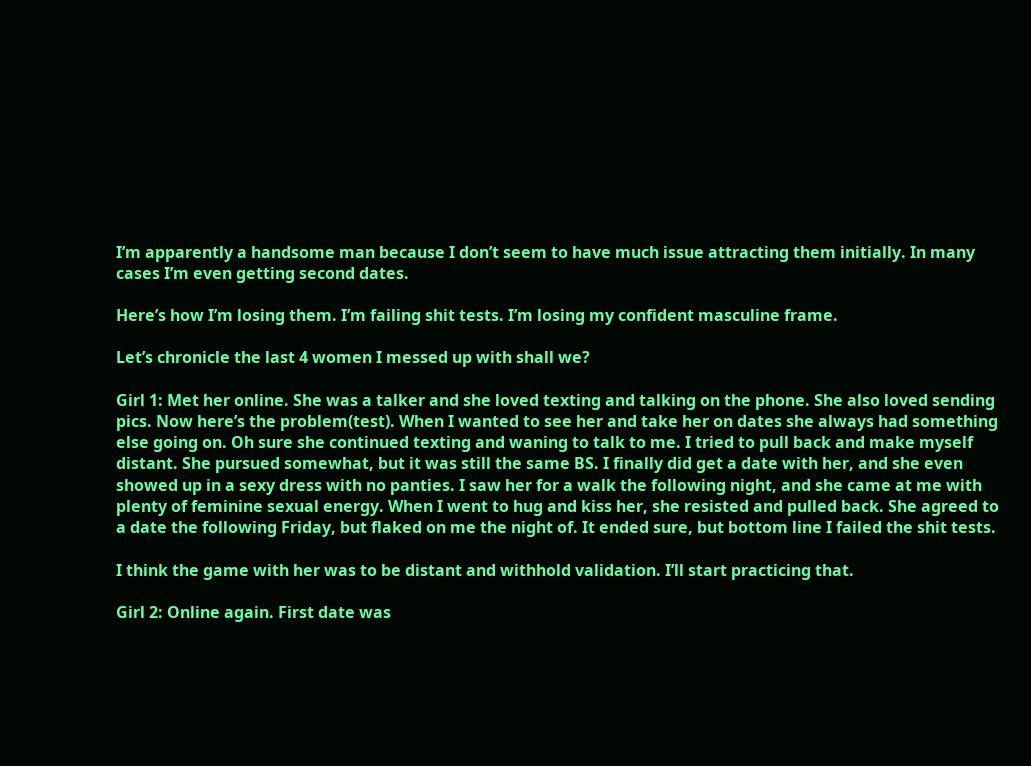I’m apparently a handsome man because I don’t seem to have much issue attracting them initially. In many cases I’m even getting second dates.

Here’s how I’m losing them. I’m failing shit tests. I’m losing my confident masculine frame.

Let’s chronicle the last 4 women I messed up with shall we?

Girl 1: Met her online. She was a talker and she loved texting and talking on the phone. She also loved sending pics. Now here’s the problem(test). When I wanted to see her and take her on dates she always had something else going on. Oh sure she continued texting and waning to talk to me. I tried to pull back and make myself distant. She pursued somewhat, but it was still the same BS. I finally did get a date with her, and she even showed up in a sexy dress with no panties. I saw her for a walk the following night, and she came at me with plenty of feminine sexual energy. When I went to hug and kiss her, she resisted and pulled back. She agreed to a date the following Friday, but flaked on me the night of. It ended sure, but bottom line I failed the shit tests.

I think the game with her was to be distant and withhold validation. I’ll start practicing that.

Girl 2: Online again. First date was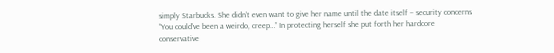simply Starbucks. She didn’t even want to give her name until the date itself – security concerns “You could’ve been a weirdo, creep…” In protecting herself she put forth her hardcore conservative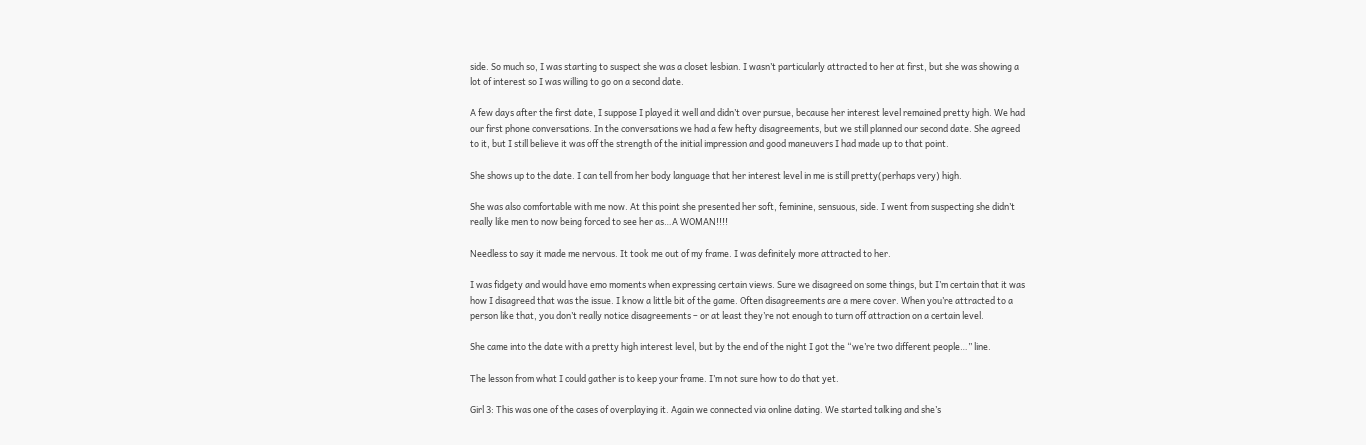side. So much so, I was starting to suspect she was a closet lesbian. I wasn’t particularly attracted to her at first, but she was showing a lot of interest so I was willing to go on a second date.

A few days after the first date, I suppose I played it well and didn’t over pursue, because her interest level remained pretty high. We had our first phone conversations. In the conversations we had a few hefty disagreements, but we still planned our second date. She agreed to it, but I still believe it was off the strength of the initial impression and good maneuvers I had made up to that point.

She shows up to the date. I can tell from her body language that her interest level in me is still pretty(perhaps very) high.

She was also comfortable with me now. At this point she presented her soft, feminine, sensuous, side. I went from suspecting she didn’t really like men to now being forced to see her as…A WOMAN!!!!

Needless to say it made me nervous. It took me out of my frame. I was definitely more attracted to her.

I was fidgety and would have emo moments when expressing certain views. Sure we disagreed on some things, but I’m certain that it was how I disagreed that was the issue. I know a little bit of the game. Often disagreements are a mere cover. When you’re attracted to a person like that, you don’t really notice disagreements – or at least they’re not enough to turn off attraction on a certain level.

She came into the date with a pretty high interest level, but by the end of the night I got the “we’re two different people…” line.

The lesson from what I could gather is to keep your frame. I’m not sure how to do that yet.

Girl 3: This was one of the cases of overplaying it. Again we connected via online dating. We started talking and she’s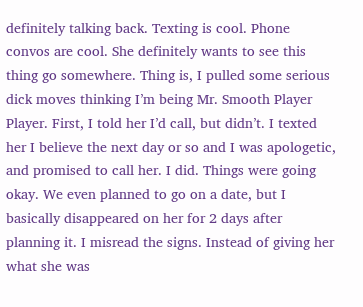definitely talking back. Texting is cool. Phone convos are cool. She definitely wants to see this thing go somewhere. Thing is, I pulled some serious dick moves thinking I’m being Mr. Smooth Player Player. First, I told her I’d call, but didn’t. I texted her I believe the next day or so and I was apologetic, and promised to call her. I did. Things were going okay. We even planned to go on a date, but I basically disappeared on her for 2 days after planning it. I misread the signs. Instead of giving her what she was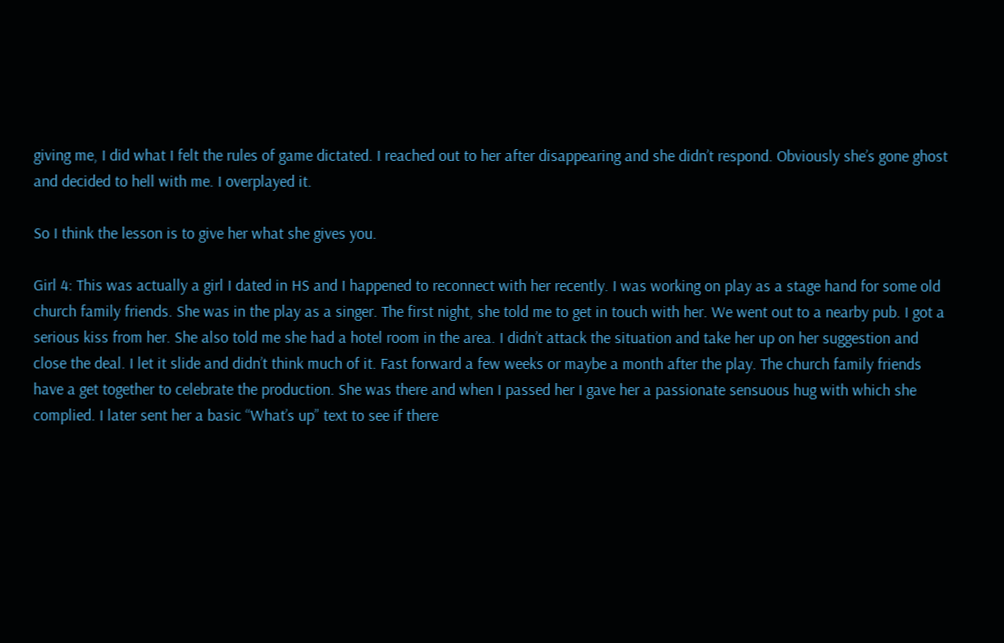giving me, I did what I felt the rules of game dictated. I reached out to her after disappearing and she didn’t respond. Obviously she’s gone ghost and decided to hell with me. I overplayed it.

So I think the lesson is to give her what she gives you.

Girl 4: This was actually a girl I dated in HS and I happened to reconnect with her recently. I was working on play as a stage hand for some old church family friends. She was in the play as a singer. The first night, she told me to get in touch with her. We went out to a nearby pub. I got a serious kiss from her. She also told me she had a hotel room in the area. I didn’t attack the situation and take her up on her suggestion and close the deal. I let it slide and didn’t think much of it. Fast forward a few weeks or maybe a month after the play. The church family friends have a get together to celebrate the production. She was there and when I passed her I gave her a passionate sensuous hug with which she complied. I later sent her a basic “What’s up” text to see if there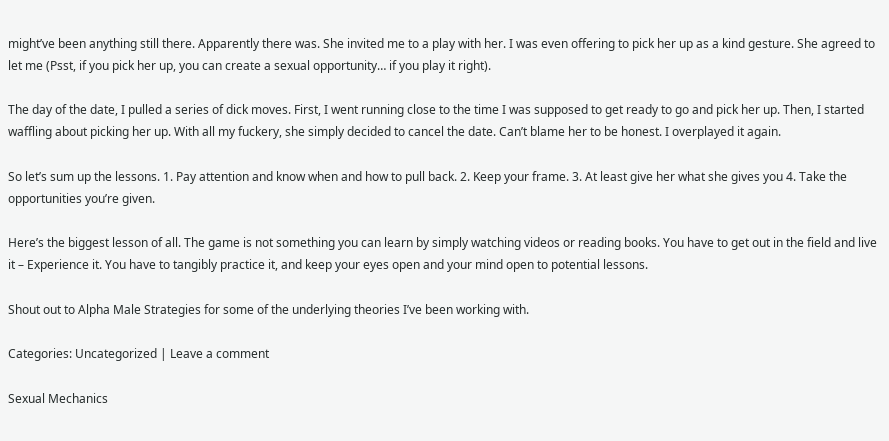might’ve been anything still there. Apparently there was. She invited me to a play with her. I was even offering to pick her up as a kind gesture. She agreed to let me (Psst, if you pick her up, you can create a sexual opportunity… if you play it right).

The day of the date, I pulled a series of dick moves. First, I went running close to the time I was supposed to get ready to go and pick her up. Then, I started waffling about picking her up. With all my fuckery, she simply decided to cancel the date. Can’t blame her to be honest. I overplayed it again.

So let’s sum up the lessons. 1. Pay attention and know when and how to pull back. 2. Keep your frame. 3. At least give her what she gives you 4. Take the opportunities you’re given.

Here’s the biggest lesson of all. The game is not something you can learn by simply watching videos or reading books. You have to get out in the field and live it – Experience it. You have to tangibly practice it, and keep your eyes open and your mind open to potential lessons.

Shout out to Alpha Male Strategies for some of the underlying theories I’ve been working with.

Categories: Uncategorized | Leave a comment

Sexual Mechanics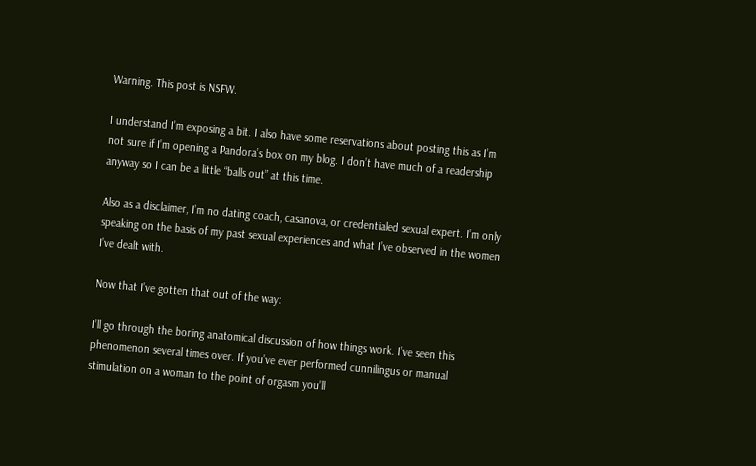Warning. This post is NSFW.

I understand I’m exposing a bit. I also have some reservations about posting this as I’m not sure if I’m opening a Pandora’s box on my blog. I don’t have much of a readership anyway so I can be a little “balls out” at this time.

Also as a disclaimer, I’m no dating coach, casanova, or credentialed sexual expert. I’m only speaking on the basis of my past sexual experiences and what I’ve observed in the women I’ve dealt with.

Now that I’ve gotten that out of the way:

I’ll go through the boring anatomical discussion of how things work. I’ve seen this phenomenon several times over. If you’ve ever performed cunnilingus or manual stimulation on a woman to the point of orgasm you’ll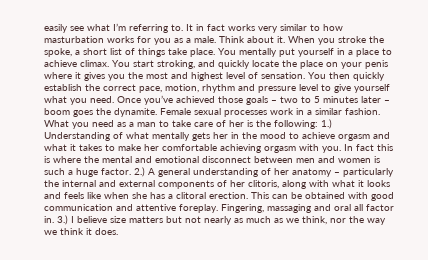easily see what I’m referring to. It in fact works very similar to how masturbation works for you as a male. Think about it. When you stroke the spoke, a short list of things take place. You mentally put yourself in a place to achieve climax. You start stroking, and quickly locate the place on your penis where it gives you the most and highest level of sensation. You then quickly establish the correct pace, motion, rhythm and pressure level to give yourself what you need. Once you’ve achieved those goals – two to 5 minutes later – boom goes the dynamite. Female sexual processes work in a similar fashion. What you need as a man to take care of her is the following: 1.) Understanding of what mentally gets her in the mood to achieve orgasm and what it takes to make her comfortable achieving orgasm with you. In fact this is where the mental and emotional disconnect between men and women is such a huge factor. 2.) A general understanding of her anatomy – particularly the internal and external components of her clitoris, along with what it looks and feels like when she has a clitoral erection. This can be obtained with good communication and attentive foreplay. Fingering, massaging and oral all factor in. 3.) I believe size matters but not nearly as much as we think, nor the way we think it does.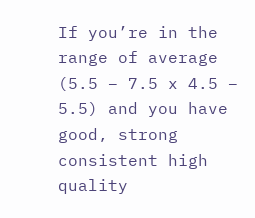If you’re in the range of average (5.5 – 7.5 x 4.5 – 5.5) and you have good, strong consistent high quality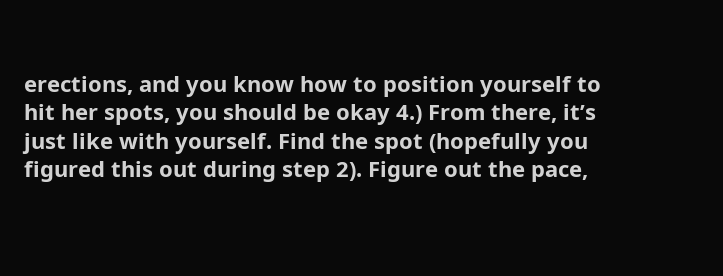erections, and you know how to position yourself to hit her spots, you should be okay 4.) From there, it’s just like with yourself. Find the spot (hopefully you figured this out during step 2). Figure out the pace,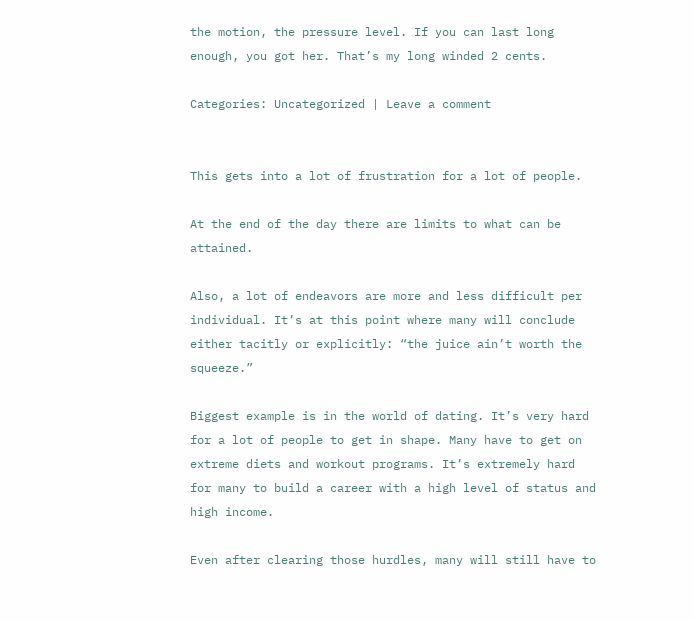the motion, the pressure level. If you can last long enough, you got her. That’s my long winded 2 cents.

Categories: Uncategorized | Leave a comment


This gets into a lot of frustration for a lot of people.

At the end of the day there are limits to what can be attained.

Also, a lot of endeavors are more and less difficult per individual. It’s at this point where many will conclude either tacitly or explicitly: “the juice ain’t worth the squeeze.”

Biggest example is in the world of dating. It’s very hard for a lot of people to get in shape. Many have to get on extreme diets and workout programs. It’s extremely hard for many to build a career with a high level of status and high income.

Even after clearing those hurdles, many will still have to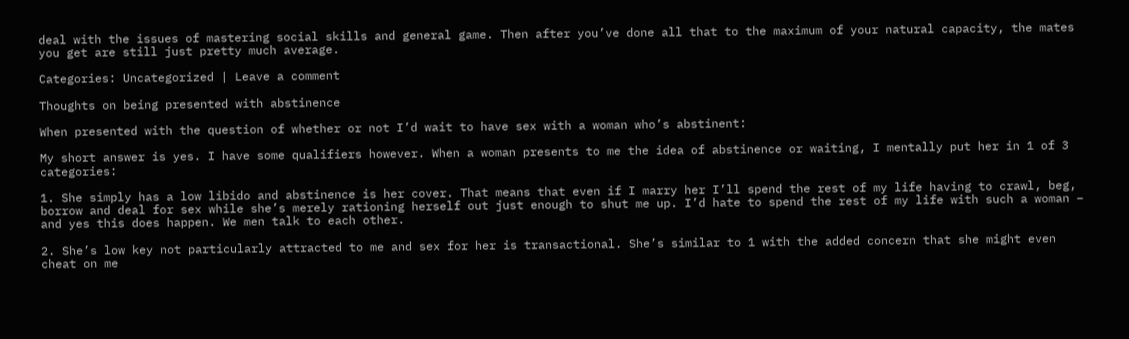deal with the issues of mastering social skills and general game. Then after you’ve done all that to the maximum of your natural capacity, the mates you get are still just pretty much average.

Categories: Uncategorized | Leave a comment

Thoughts on being presented with abstinence

When presented with the question of whether or not I’d wait to have sex with a woman who’s abstinent:

My short answer is yes. I have some qualifiers however. When a woman presents to me the idea of abstinence or waiting, I mentally put her in 1 of 3 categories:

1. She simply has a low libido and abstinence is her cover. That means that even if I marry her I’ll spend the rest of my life having to crawl, beg, borrow and deal for sex while she’s merely rationing herself out just enough to shut me up. I’d hate to spend the rest of my life with such a woman – and yes this does happen. We men talk to each other.

2. She’s low key not particularly attracted to me and sex for her is transactional. She’s similar to 1 with the added concern that she might even cheat on me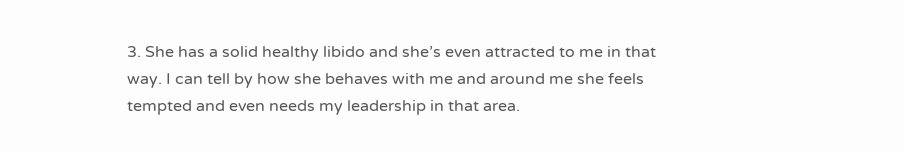3. She has a solid healthy libido and she’s even attracted to me in that way. I can tell by how she behaves with me and around me she feels tempted and even needs my leadership in that area.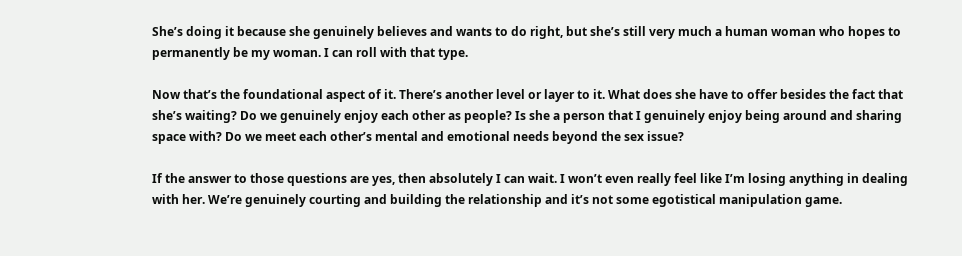She’s doing it because she genuinely believes and wants to do right, but she’s still very much a human woman who hopes to permanently be my woman. I can roll with that type.

Now that’s the foundational aspect of it. There’s another level or layer to it. What does she have to offer besides the fact that she’s waiting? Do we genuinely enjoy each other as people? Is she a person that I genuinely enjoy being around and sharing space with? Do we meet each other’s mental and emotional needs beyond the sex issue?

If the answer to those questions are yes, then absolutely I can wait. I won’t even really feel like I’m losing anything in dealing with her. We’re genuinely courting and building the relationship and it’s not some egotistical manipulation game.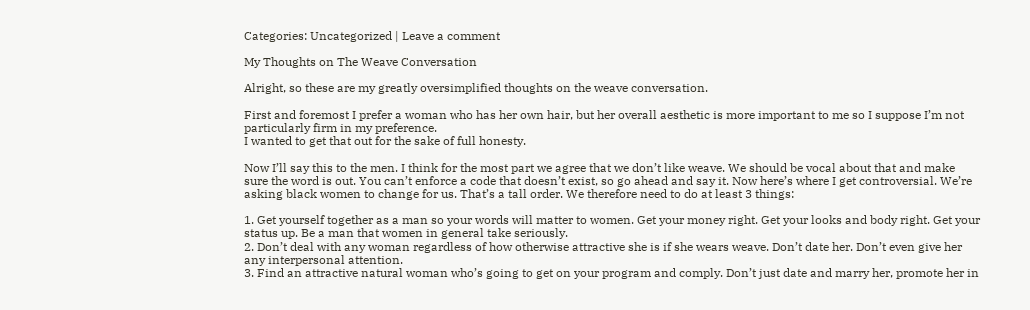Categories: Uncategorized | Leave a comment

My Thoughts on The Weave Conversation

Alright, so these are my greatly oversimplified thoughts on the weave conversation.

First and foremost I prefer a woman who has her own hair, but her overall aesthetic is more important to me so I suppose I’m not particularly firm in my preference.
I wanted to get that out for the sake of full honesty.

Now I’ll say this to the men. I think for the most part we agree that we don’t like weave. We should be vocal about that and make sure the word is out. You can’t enforce a code that doesn’t exist, so go ahead and say it. Now here’s where I get controversial. We’re asking black women to change for us. That’s a tall order. We therefore need to do at least 3 things:

1. Get yourself together as a man so your words will matter to women. Get your money right. Get your looks and body right. Get your status up. Be a man that women in general take seriously.
2. Don’t deal with any woman regardless of how otherwise attractive she is if she wears weave. Don’t date her. Don’t even give her any interpersonal attention.
3. Find an attractive natural woman who’s going to get on your program and comply. Don’t just date and marry her, promote her in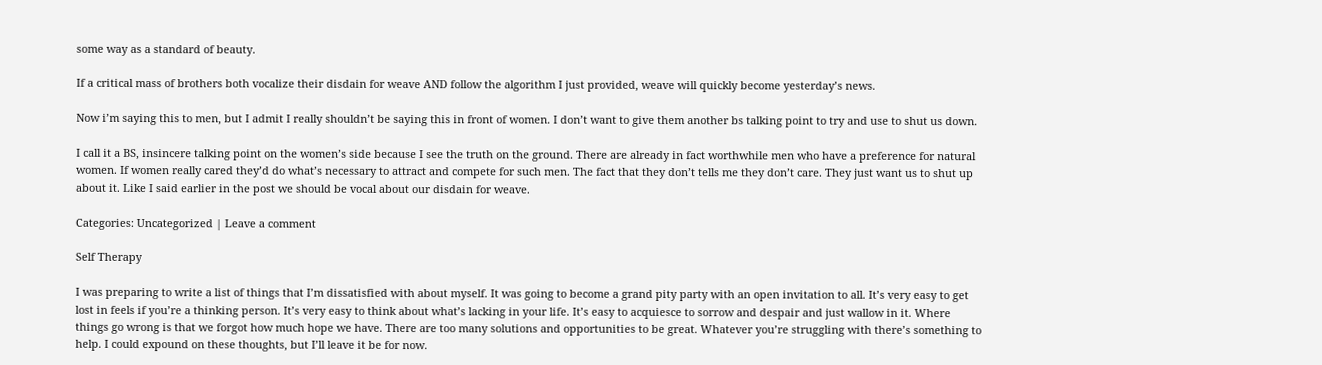some way as a standard of beauty.

If a critical mass of brothers both vocalize their disdain for weave AND follow the algorithm I just provided, weave will quickly become yesterday’s news.

Now i’m saying this to men, but I admit I really shouldn’t be saying this in front of women. I don’t want to give them another bs talking point to try and use to shut us down.

I call it a BS, insincere talking point on the women’s side because I see the truth on the ground. There are already in fact worthwhile men who have a preference for natural women. If women really cared they’d do what’s necessary to attract and compete for such men. The fact that they don’t tells me they don’t care. They just want us to shut up about it. Like I said earlier in the post we should be vocal about our disdain for weave.

Categories: Uncategorized | Leave a comment

Self Therapy

I was preparing to write a list of things that I’m dissatisfied with about myself. It was going to become a grand pity party with an open invitation to all. It’s very easy to get lost in feels if you’re a thinking person. It’s very easy to think about what’s lacking in your life. It’s easy to acquiesce to sorrow and despair and just wallow in it. Where things go wrong is that we forgot how much hope we have. There are too many solutions and opportunities to be great. Whatever you’re struggling with there’s something to help. I could expound on these thoughts, but I’ll leave it be for now.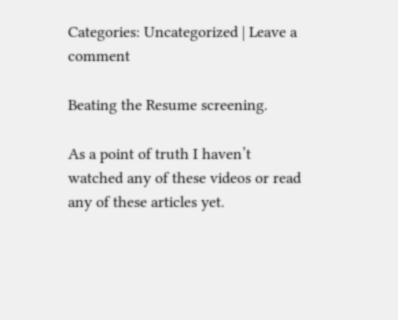Categories: Uncategorized | Leave a comment

Beating the Resume screening.

As a point of truth I haven’t watched any of these videos or read any of these articles yet.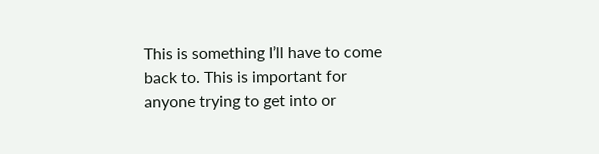This is something I’ll have to come back to. This is important for anyone trying to get into or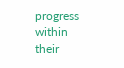progress within their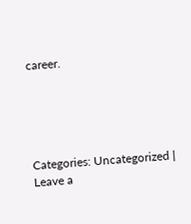career.





Categories: Uncategorized | Leave a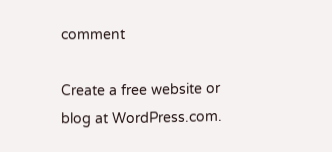comment

Create a free website or blog at WordPress.com.